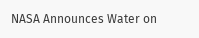NASA Announces Water on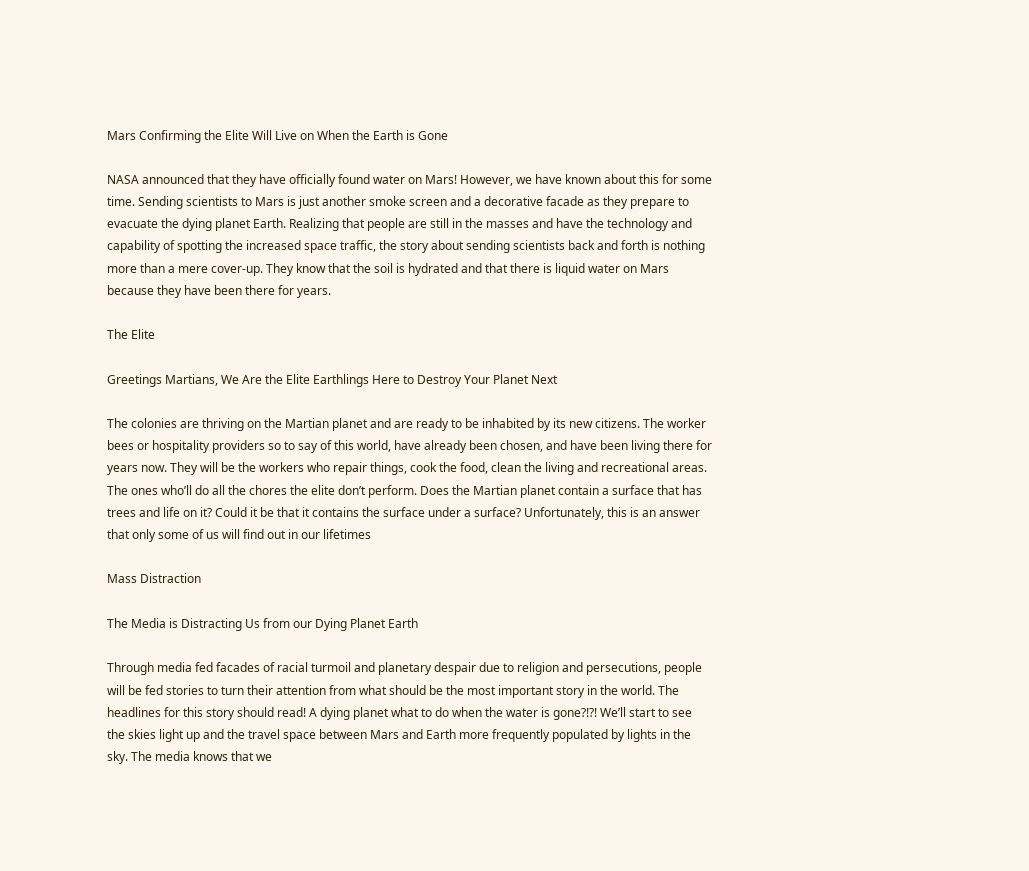Mars Confirming the Elite Will Live on When the Earth is Gone

NASA announced that they have officially found water on Mars! However, we have known about this for some time. Sending scientists to Mars is just another smoke screen and a decorative facade as they prepare to evacuate the dying planet Earth. Realizing that people are still in the masses and have the technology and capability of spotting the increased space traffic, the story about sending scientists back and forth is nothing more than a mere cover-up. They know that the soil is hydrated and that there is liquid water on Mars because they have been there for years.

The Elite

Greetings Martians, We Are the Elite Earthlings Here to Destroy Your Planet Next

The colonies are thriving on the Martian planet and are ready to be inhabited by its new citizens. The worker bees or hospitality providers so to say of this world, have already been chosen, and have been living there for years now. They will be the workers who repair things, cook the food, clean the living and recreational areas. The ones who’ll do all the chores the elite don’t perform. Does the Martian planet contain a surface that has trees and life on it? Could it be that it contains the surface under a surface? Unfortunately, this is an answer that only some of us will find out in our lifetimes

Mass Distraction

The Media is Distracting Us from our Dying Planet Earth

Through media fed facades of racial turmoil and planetary despair due to religion and persecutions, people will be fed stories to turn their attention from what should be the most important story in the world. The headlines for this story should read! A dying planet what to do when the water is gone?!?! We’ll start to see the skies light up and the travel space between Mars and Earth more frequently populated by lights in the sky. The media knows that we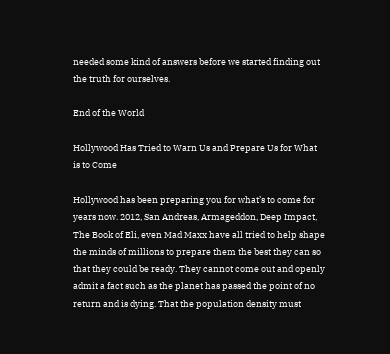needed some kind of answers before we started finding out the truth for ourselves.

End of the World

Hollywood Has Tried to Warn Us and Prepare Us for What is to Come

Hollywood has been preparing you for what’s to come for years now. 2012, San Andreas, Armageddon, Deep Impact, The Book of Eli, even Mad Maxx have all tried to help shape the minds of millions to prepare them the best they can so that they could be ready. They cannot come out and openly admit a fact such as the planet has passed the point of no return and is dying. That the population density must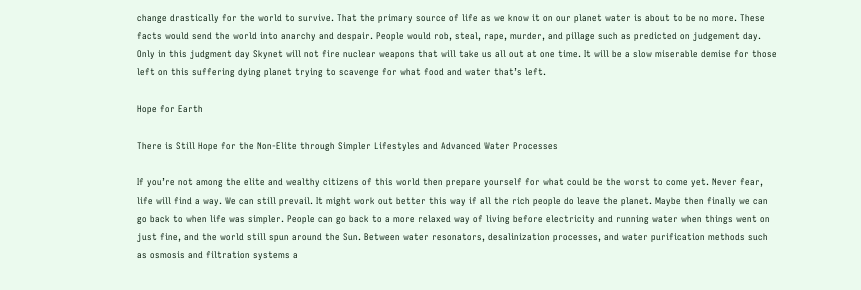change drastically for the world to survive. That the primary source of life as we know it on our planet water is about to be no more. These facts would send the world into anarchy and despair. People would rob, steal, rape, murder, and pillage such as predicted on judgement day. Only in this judgment day Skynet will not fire nuclear weapons that will take us all out at one time. It will be a slow miserable demise for those left on this suffering dying planet trying to scavenge for what food and water that’s left.

Hope for Earth

There is Still Hope for the Non-Elite through Simpler Lifestyles and Advanced Water Processes

If you’re not among the elite and wealthy citizens of this world then prepare yourself for what could be the worst to come yet. Never fear, life will find a way. We can still prevail. It might work out better this way if all the rich people do leave the planet. Maybe then finally we can go back to when life was simpler. People can go back to a more relaxed way of living before electricity and running water when things went on just fine, and the world still spun around the Sun. Between water resonators, desalinization processes, and water purification methods such as osmosis and filtration systems a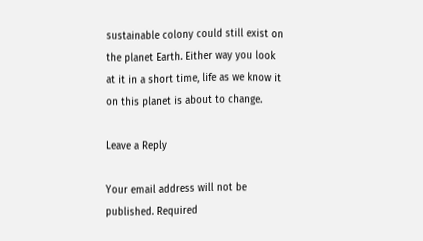sustainable colony could still exist on the planet Earth. Either way you look at it in a short time, life as we know it on this planet is about to change.

Leave a Reply

Your email address will not be published. Required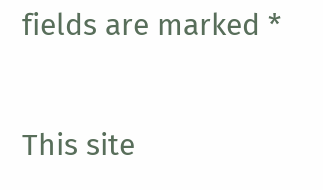fields are marked *

This site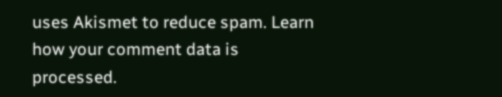uses Akismet to reduce spam. Learn how your comment data is processed.